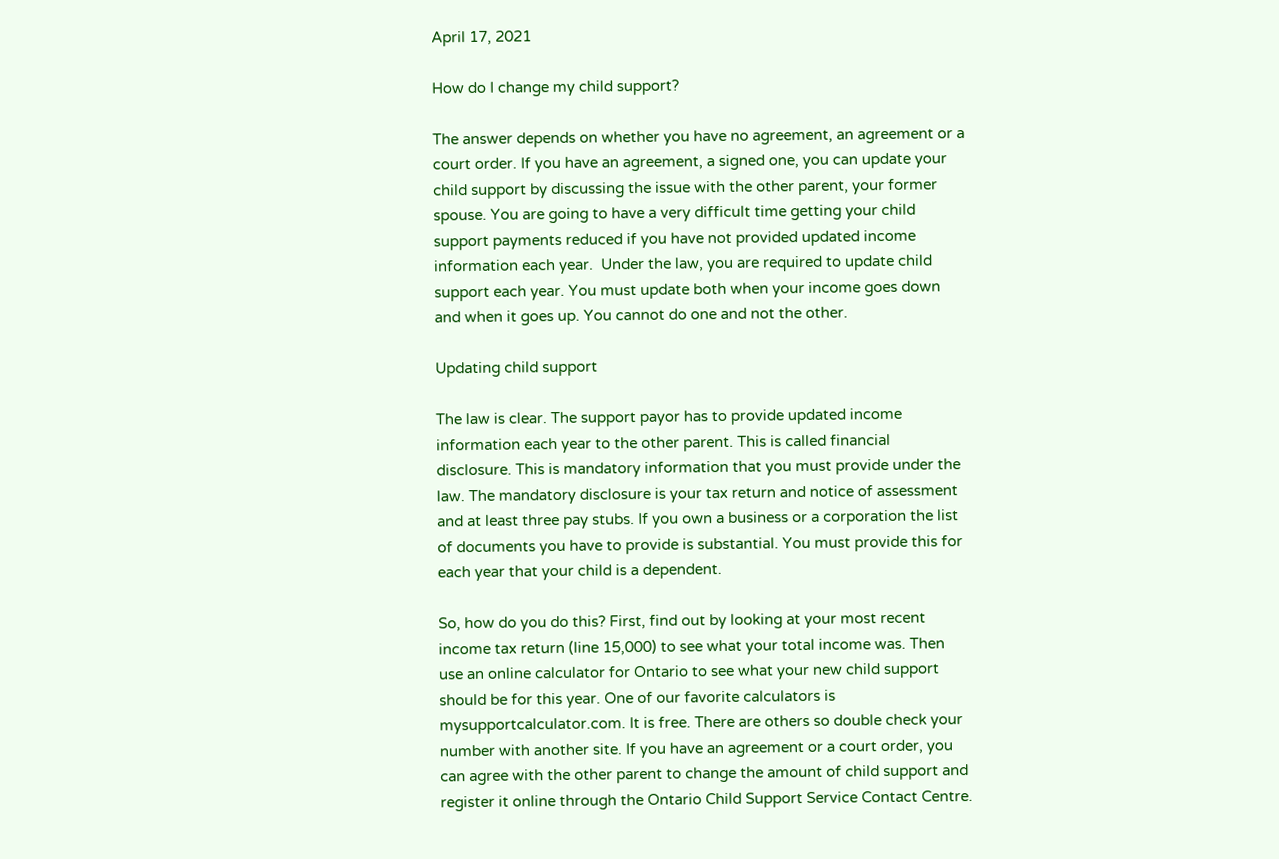April 17, 2021

How do I change my child support?

The answer depends on whether you have no agreement, an agreement or a court order. If you have an agreement, a signed one, you can update your child support by discussing the issue with the other parent, your former spouse. You are going to have a very difficult time getting your child support payments reduced if you have not provided updated income information each year.  Under the law, you are required to update child support each year. You must update both when your income goes down and when it goes up. You cannot do one and not the other.

Updating child support

The law is clear. The support payor has to provide updated income information each year to the other parent. This is called financial disclosure. This is mandatory information that you must provide under the law. The mandatory disclosure is your tax return and notice of assessment and at least three pay stubs. If you own a business or a corporation the list of documents you have to provide is substantial. You must provide this for each year that your child is a dependent.

So, how do you do this? First, find out by looking at your most recent income tax return (line 15,000) to see what your total income was. Then use an online calculator for Ontario to see what your new child support should be for this year. One of our favorite calculators is mysupportcalculator.com. It is free. There are others so double check your number with another site. If you have an agreement or a court order, you can agree with the other parent to change the amount of child support and register it online through the Ontario Child Support Service Contact Centre.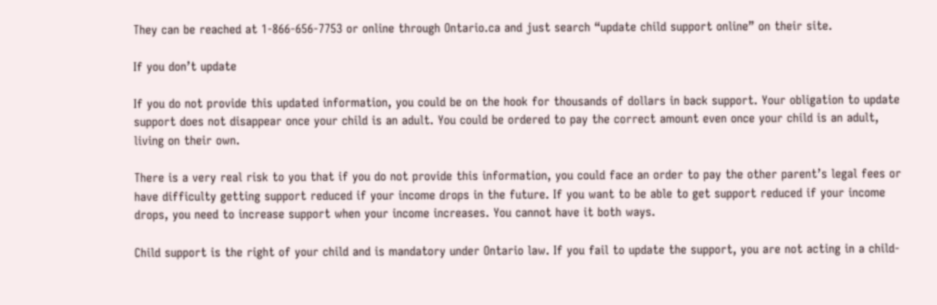They can be reached at 1-866-656-7753 or online through Ontario.ca and just search “update child support online” on their site.

If you don’t update

If you do not provide this updated information, you could be on the hook for thousands of dollars in back support. Your obligation to update support does not disappear once your child is an adult. You could be ordered to pay the correct amount even once your child is an adult, living on their own.

There is a very real risk to you that if you do not provide this information, you could face an order to pay the other parent’s legal fees or have difficulty getting support reduced if your income drops in the future. If you want to be able to get support reduced if your income drops, you need to increase support when your income increases. You cannot have it both ways.

Child support is the right of your child and is mandatory under Ontario law. If you fail to update the support, you are not acting in a child-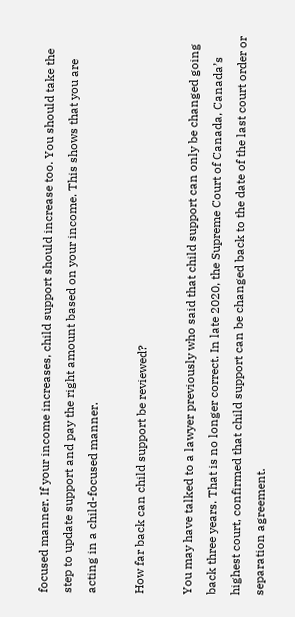focused manner. If your income increases, child support should increase too. You should take the step to update support and pay the right amount based on your income. This shows that you are acting in a child-focused manner.

How far back can child support be reviewed?

You may have talked to a lawyer previously who said that child support can only be changed going back three years. That is no longer correct. In late 2020, the Supreme Court of Canada, Canada’s highest court, confirmed that child support can be changed back to the date of the last court order or separation agreement.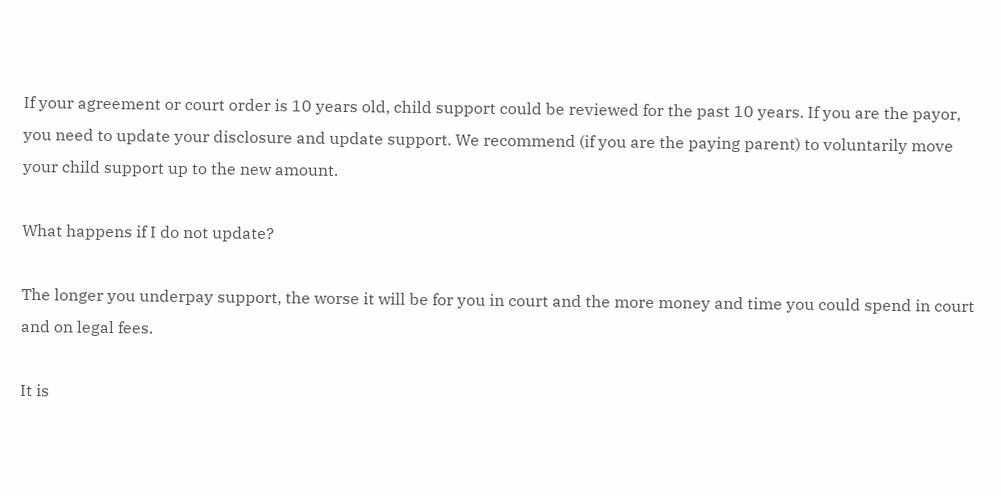If your agreement or court order is 10 years old, child support could be reviewed for the past 10 years. If you are the payor, you need to update your disclosure and update support. We recommend (if you are the paying parent) to voluntarily move your child support up to the new amount.

What happens if I do not update?

The longer you underpay support, the worse it will be for you in court and the more money and time you could spend in court and on legal fees.

It is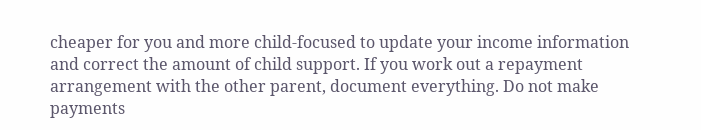cheaper for you and more child-focused to update your income information and correct the amount of child support. If you work out a repayment arrangement with the other parent, document everything. Do not make payments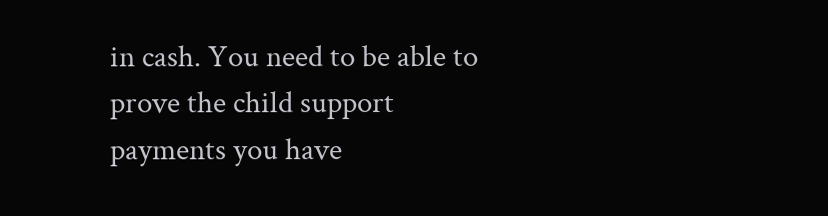in cash. You need to be able to prove the child support payments you have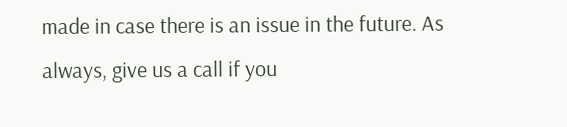made in case there is an issue in the future. As always, give us a call if you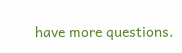have more questions.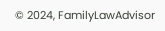© 2024, FamilyLawAdvisor